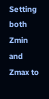Setting both Zmin and Zmax to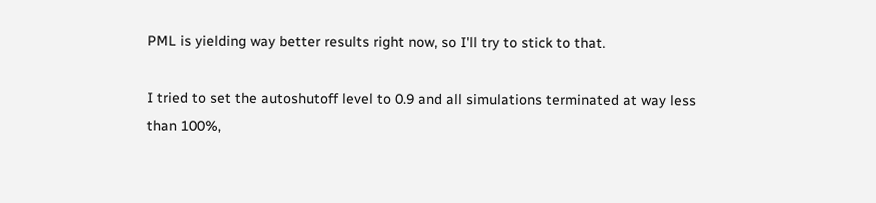PML is yielding way better results right now, so I'll try to stick to that.

I tried to set the autoshutoff level to 0.9 and all simulations terminated at way less than 100%,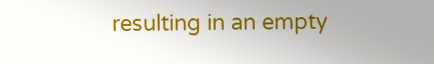resulting in an empty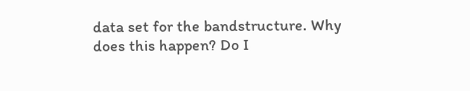data set for the bandstructure. Why does this happen? Do I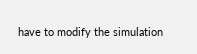have to modify the simulation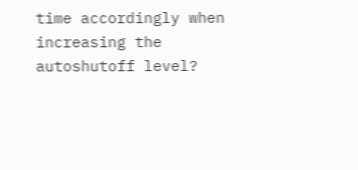time accordingly when increasing the autoshutoff level?